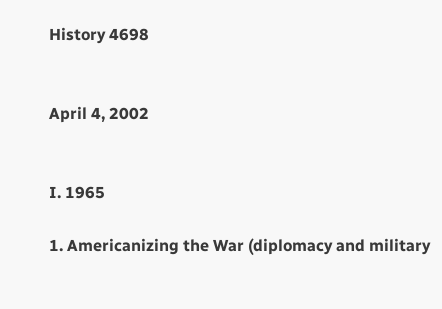History 4698


April 4, 2002


I. 1965

1. Americanizing the War (diplomacy and military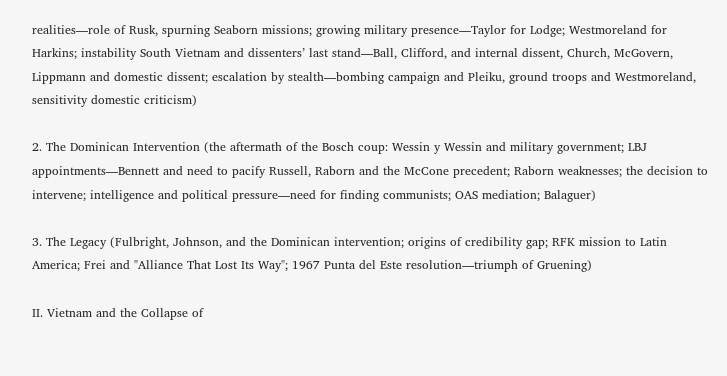realities—role of Rusk, spurning Seaborn missions; growing military presence—Taylor for Lodge; Westmoreland for Harkins; instability South Vietnam and dissenters’ last stand—Ball, Clifford, and internal dissent, Church, McGovern, Lippmann and domestic dissent; escalation by stealth—bombing campaign and Pleiku, ground troops and Westmoreland, sensitivity domestic criticism)

2. The Dominican Intervention (the aftermath of the Bosch coup: Wessin y Wessin and military government; LBJ appointments—Bennett and need to pacify Russell, Raborn and the McCone precedent; Raborn weaknesses; the decision to intervene; intelligence and political pressure—need for finding communists; OAS mediation; Balaguer)

3. The Legacy (Fulbright, Johnson, and the Dominican intervention; origins of credibility gap; RFK mission to Latin America; Frei and "Alliance That Lost Its Way"; 1967 Punta del Este resolution—triumph of Gruening)

II. Vietnam and the Collapse of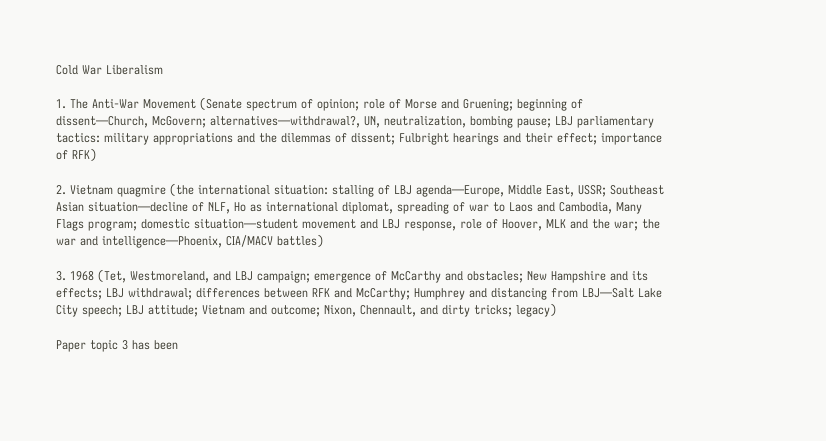Cold War Liberalism

1. The Anti-War Movement (Senate spectrum of opinion; role of Morse and Gruening; beginning of dissent—Church, McGovern; alternatives—withdrawal?, UN, neutralization, bombing pause; LBJ parliamentary tactics: military appropriations and the dilemmas of dissent; Fulbright hearings and their effect; importance of RFK)

2. Vietnam quagmire (the international situation: stalling of LBJ agenda—Europe, Middle East, USSR; Southeast Asian situation—decline of NLF, Ho as international diplomat, spreading of war to Laos and Cambodia, Many Flags program; domestic situation—student movement and LBJ response, role of Hoover, MLK and the war; the war and intelligence—Phoenix, CIA/MACV battles)

3. 1968 (Tet, Westmoreland, and LBJ campaign; emergence of McCarthy and obstacles; New Hampshire and its effects; LBJ withdrawal; differences between RFK and McCarthy; Humphrey and distancing from LBJ—Salt Lake City speech; LBJ attitude; Vietnam and outcome; Nixon, Chennault, and dirty tricks; legacy)

Paper topic 3 has been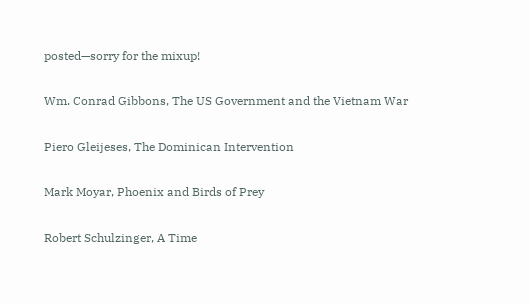posted—sorry for the mixup!

Wm. Conrad Gibbons, The US Government and the Vietnam War

Piero Gleijeses, The Dominican Intervention

Mark Moyar, Phoenix and Birds of Prey

Robert Schulzinger, A Time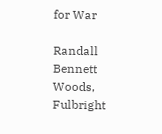for War

Randall Bennett Woods, Fulbright